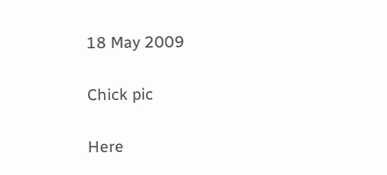18 May 2009

Chick pic

Here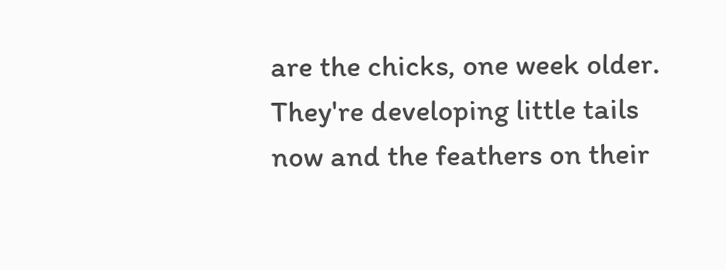are the chicks, one week older. They're developing little tails now and the feathers on their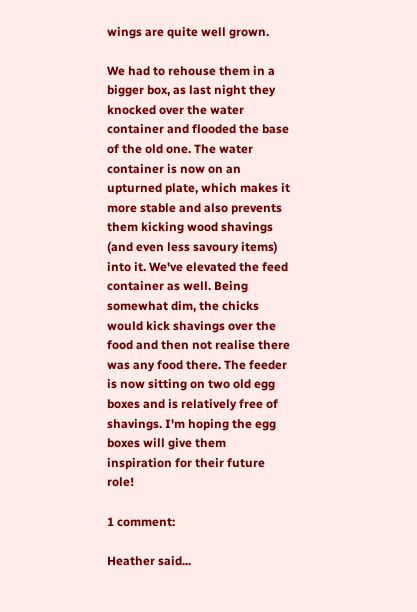wings are quite well grown.

We had to rehouse them in a bigger box, as last night they knocked over the water container and flooded the base of the old one. The water container is now on an upturned plate, which makes it more stable and also prevents them kicking wood shavings (and even less savoury items) into it. We've elevated the feed container as well. Being somewhat dim, the chicks would kick shavings over the food and then not realise there was any food there. The feeder is now sitting on two old egg boxes and is relatively free of shavings. I'm hoping the egg boxes will give them inspiration for their future role!

1 comment:

Heather said...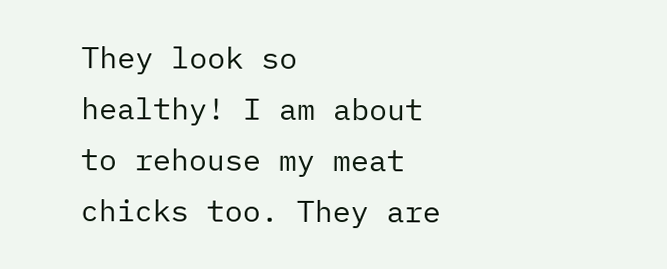They look so healthy! I am about to rehouse my meat chicks too. They are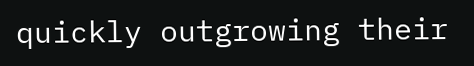quickly outgrowing their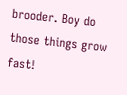brooder. Boy do those things grow fast!